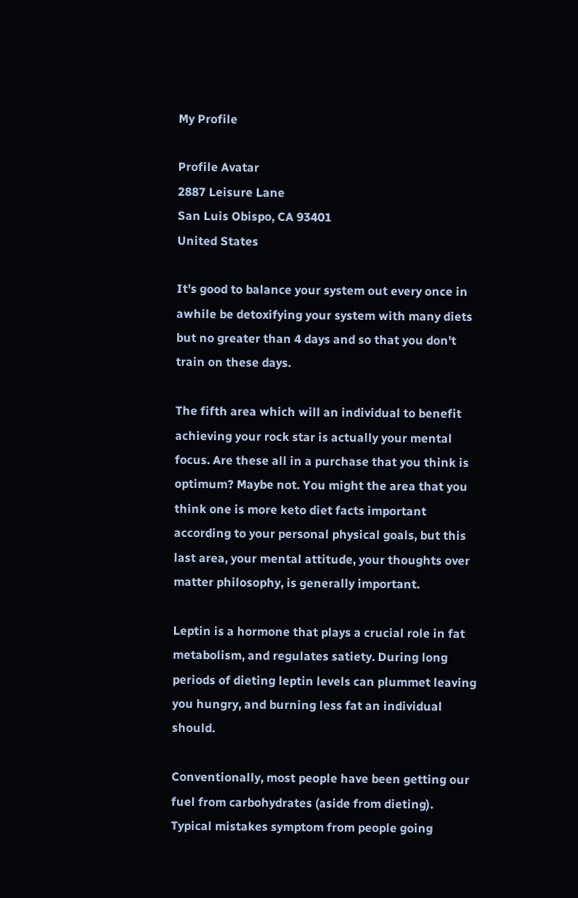My Profile

Profile Avatar
2887 Leisure Lane
San Luis Obispo, CA 93401
United States

It's good to balance your system out every once in awhile be detoxifying your system with many diets but no greater than 4 days and so that you don't train on these days.

The fifth area which will an individual to benefit achieving your rock star is actually your mental focus. Are these all in a purchase that you think is optimum? Maybe not. You might the area that you think one is more keto diet facts important according to your personal physical goals, but this last area, your mental attitude, your thoughts over matter philosophy, is generally important.

Leptin is a hormone that plays a crucial role in fat metabolism, and regulates satiety. During long periods of dieting leptin levels can plummet leaving you hungry, and burning less fat an individual should.

Conventionally, most people have been getting our fuel from carbohydrates (aside from dieting). Typical mistakes symptom from people going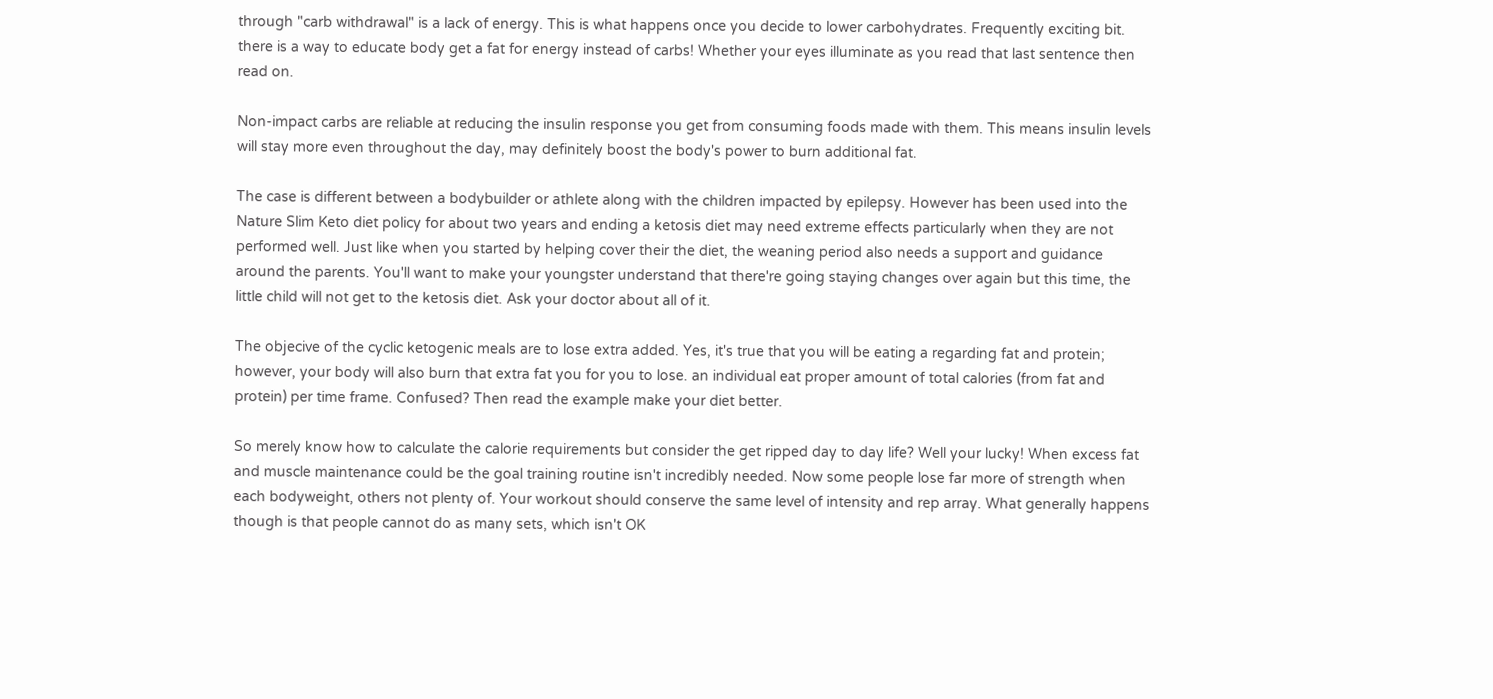through "carb withdrawal" is a lack of energy. This is what happens once you decide to lower carbohydrates. Frequently exciting bit. there is a way to educate body get a fat for energy instead of carbs! Whether your eyes illuminate as you read that last sentence then read on.

Non-impact carbs are reliable at reducing the insulin response you get from consuming foods made with them. This means insulin levels will stay more even throughout the day, may definitely boost the body's power to burn additional fat.

The case is different between a bodybuilder or athlete along with the children impacted by epilepsy. However has been used into the Nature Slim Keto diet policy for about two years and ending a ketosis diet may need extreme effects particularly when they are not performed well. Just like when you started by helping cover their the diet, the weaning period also needs a support and guidance around the parents. You'll want to make your youngster understand that there're going staying changes over again but this time, the little child will not get to the ketosis diet. Ask your doctor about all of it.

The objecive of the cyclic ketogenic meals are to lose extra added. Yes, it's true that you will be eating a regarding fat and protein; however, your body will also burn that extra fat you for you to lose. an individual eat proper amount of total calories (from fat and protein) per time frame. Confused? Then read the example make your diet better.

So merely know how to calculate the calorie requirements but consider the get ripped day to day life? Well your lucky! When excess fat and muscle maintenance could be the goal training routine isn't incredibly needed. Now some people lose far more of strength when each bodyweight, others not plenty of. Your workout should conserve the same level of intensity and rep array. What generally happens though is that people cannot do as many sets, which isn't OK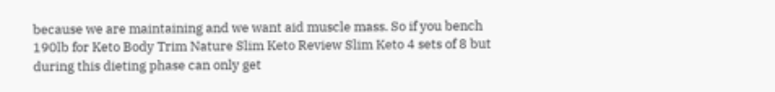because we are maintaining and we want aid muscle mass. So if you bench 190lb for Keto Body Trim Nature Slim Keto Review Slim Keto 4 sets of 8 but during this dieting phase can only get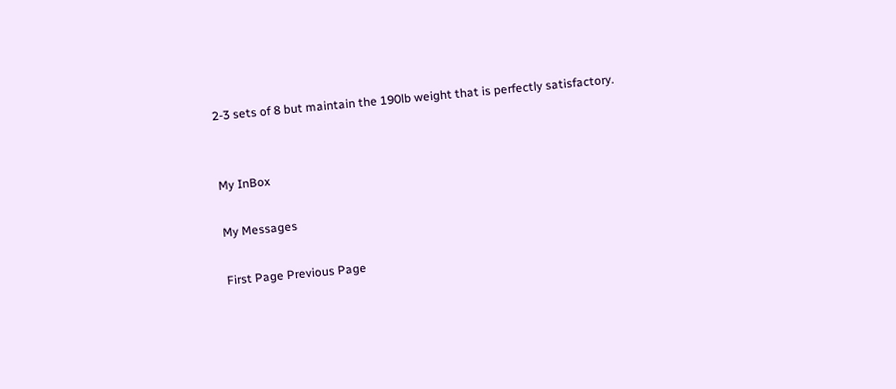2-3 sets of 8 but maintain the 190lb weight that is perfectly satisfactory.


My InBox

My Messages

First Page Previous Page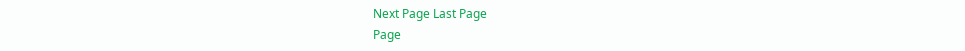Next Page Last Page
Page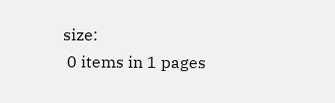size:
 0 items in 1 pages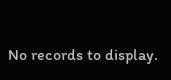No records to display.